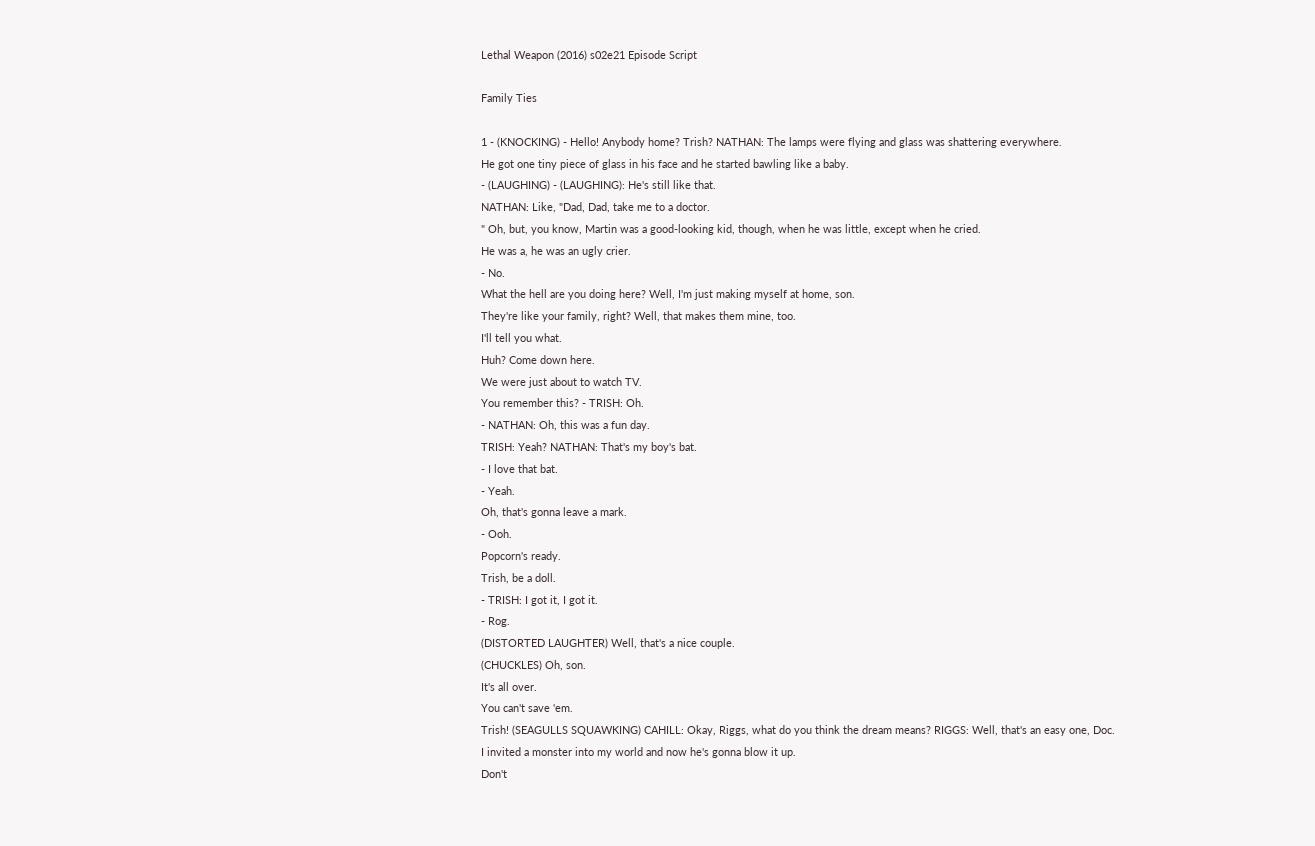Lethal Weapon (2016) s02e21 Episode Script

Family Ties

1 - (KNOCKING) - Hello! Anybody home? Trish? NATHAN: The lamps were flying and glass was shattering everywhere.
He got one tiny piece of glass in his face and he started bawling like a baby.
- (LAUGHING) - (LAUGHING): He's still like that.
NATHAN: Like, "Dad, Dad, take me to a doctor.
" Oh, but, you know, Martin was a good-looking kid, though, when he was little, except when he cried.
He was a, he was an ugly crier.
- No.
What the hell are you doing here? Well, I'm just making myself at home, son.
They're like your family, right? Well, that makes them mine, too.
I'll tell you what.
Huh? Come down here.
We were just about to watch TV.
You remember this? - TRISH: Oh.
- NATHAN: Oh, this was a fun day.
TRISH: Yeah? NATHAN: That's my boy's bat.
- I love that bat.
- Yeah.
Oh, that's gonna leave a mark.
- Ooh.
Popcorn's ready.
Trish, be a doll.
- TRISH: I got it, I got it.
- Rog.
(DISTORTED LAUGHTER) Well, that's a nice couple.
(CHUCKLES) Oh, son.
It's all over.
You can't save 'em.
Trish! (SEAGULLS SQUAWKING) CAHILL: Okay, Riggs, what do you think the dream means? RIGGS: Well, that's an easy one, Doc.
I invited a monster into my world and now he's gonna blow it up.
Don't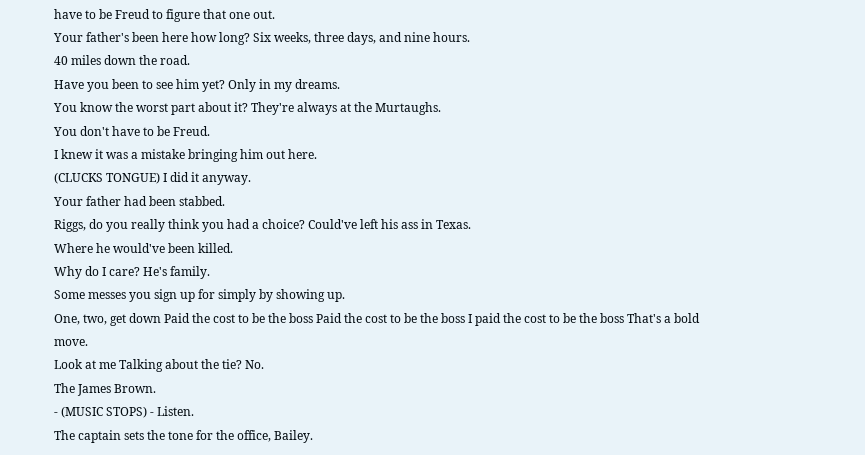have to be Freud to figure that one out.
Your father's been here how long? Six weeks, three days, and nine hours.
40 miles down the road.
Have you been to see him yet? Only in my dreams.
You know the worst part about it? They're always at the Murtaughs.
You don't have to be Freud.
I knew it was a mistake bringing him out here.
(CLUCKS TONGUE) I did it anyway.
Your father had been stabbed.
Riggs, do you really think you had a choice? Could've left his ass in Texas.
Where he would've been killed.
Why do I care? He's family.
Some messes you sign up for simply by showing up.
One, two, get down Paid the cost to be the boss Paid the cost to be the boss I paid the cost to be the boss That's a bold move.
Look at me Talking about the tie? No.
The James Brown.
- (MUSIC STOPS) - Listen.
The captain sets the tone for the office, Bailey.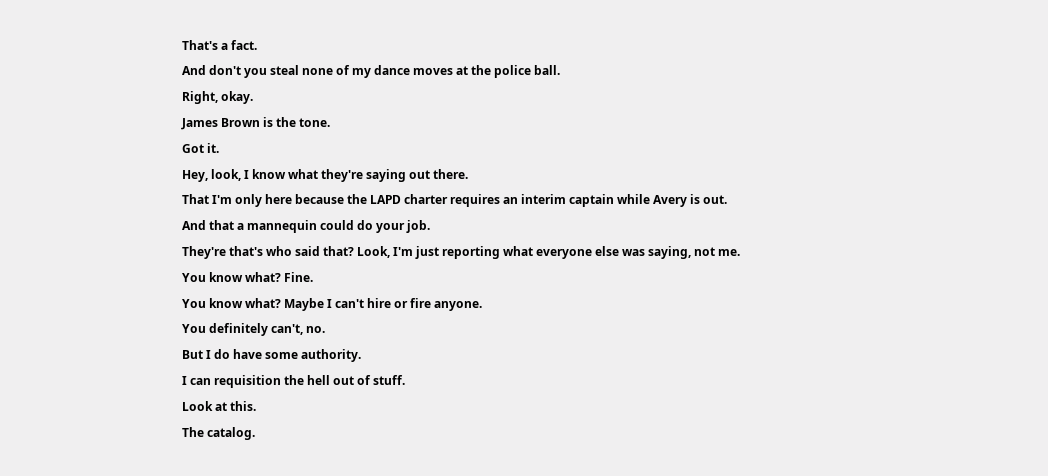That's a fact.
And don't you steal none of my dance moves at the police ball.
Right, okay.
James Brown is the tone.
Got it.
Hey, look, I know what they're saying out there.
That I'm only here because the LAPD charter requires an interim captain while Avery is out.
And that a mannequin could do your job.
They're that's who said that? Look, I'm just reporting what everyone else was saying, not me.
You know what? Fine.
You know what? Maybe I can't hire or fire anyone.
You definitely can't, no.
But I do have some authority.
I can requisition the hell out of stuff.
Look at this.
The catalog.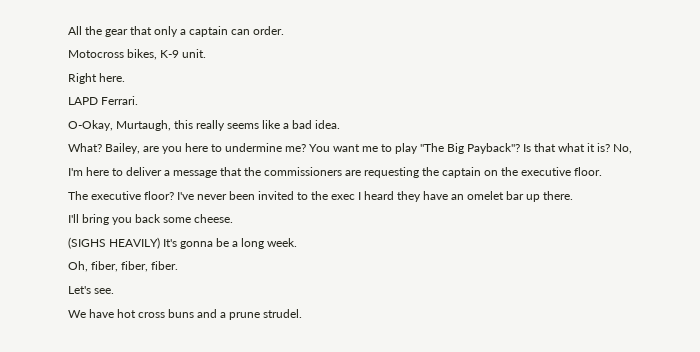All the gear that only a captain can order.
Motocross bikes, K-9 unit.
Right here.
LAPD Ferrari.
O-Okay, Murtaugh, this really seems like a bad idea.
What? Bailey, are you here to undermine me? You want me to play "The Big Payback"? Is that what it is? No, I'm here to deliver a message that the commissioners are requesting the captain on the executive floor.
The executive floor? I've never been invited to the exec I heard they have an omelet bar up there.
I'll bring you back some cheese.
(SIGHS HEAVILY) It's gonna be a long week.
Oh, fiber, fiber, fiber.
Let's see.
We have hot cross buns and a prune strudel.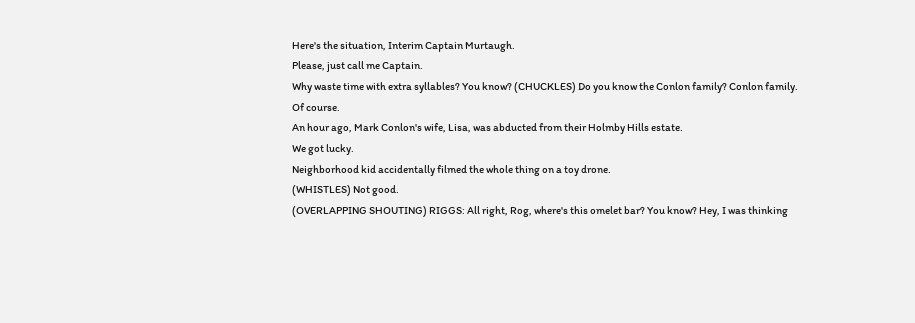Here's the situation, Interim Captain Murtaugh.
Please, just call me Captain.
Why waste time with extra syllables? You know? (CHUCKLES) Do you know the Conlon family? Conlon family.
Of course.
An hour ago, Mark Conlon's wife, Lisa, was abducted from their Holmby Hills estate.
We got lucky.
Neighborhood kid accidentally filmed the whole thing on a toy drone.
(WHISTLES) Not good.
(OVERLAPPING SHOUTING) RIGGS: All right, Rog, where's this omelet bar? You know? Hey, I was thinking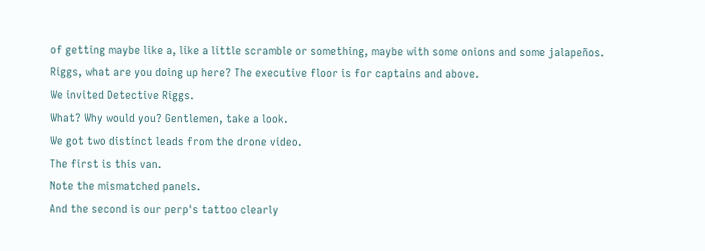of getting maybe like a, like a little scramble or something, maybe with some onions and some jalapeños.
Riggs, what are you doing up here? The executive floor is for captains and above.
We invited Detective Riggs.
What? Why would you? Gentlemen, take a look.
We got two distinct leads from the drone video.
The first is this van.
Note the mismatched panels.
And the second is our perp's tattoo clearly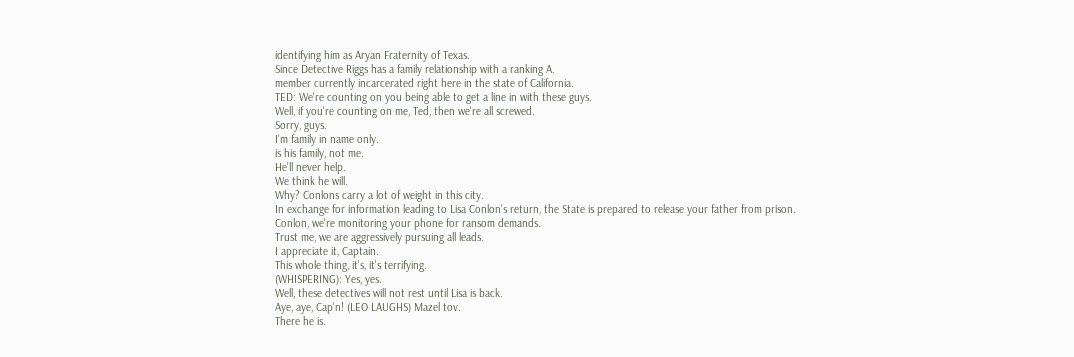identifying him as Aryan Fraternity of Texas.
Since Detective Riggs has a family relationship with a ranking A.
member currently incarcerated right here in the state of California.
TED: We're counting on you being able to get a line in with these guys.
Well, if you're counting on me, Ted, then we're all screwed.
Sorry, guys.
I'm family in name only.
is his family, not me.
He'll never help.
We think he will.
Why? Conlons carry a lot of weight in this city.
In exchange for information leading to Lisa Conlon's return, the State is prepared to release your father from prison.
Conlon, we're monitoring your phone for ransom demands.
Trust me, we are aggressively pursuing all leads.
I appreciate it, Captain.
This whole thing, it's, it's terrifying.
(WHISPERING): Yes, yes.
Well, these detectives will not rest until Lisa is back.
Aye, aye, Cap'n! (LEO LAUGHS) Mazel tov.
There he is.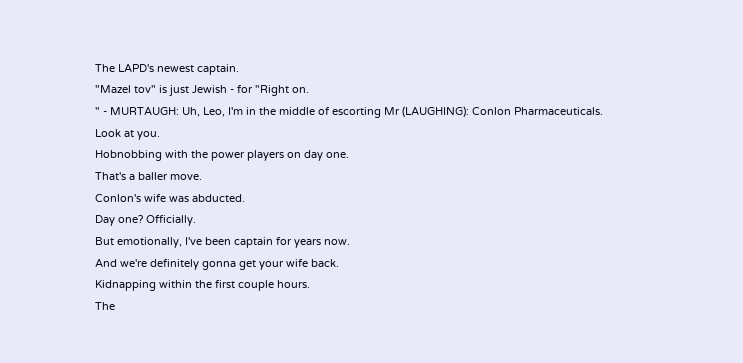The LAPD's newest captain.
"Mazel tov" is just Jewish - for "Right on.
" - MURTAUGH: Uh, Leo, I'm in the middle of escorting Mr (LAUGHING): Conlon Pharmaceuticals.
Look at you.
Hobnobbing with the power players on day one.
That's a baller move.
Conlon's wife was abducted.
Day one? Officially.
But emotionally, I've been captain for years now.
And we're definitely gonna get your wife back.
Kidnapping within the first couple hours.
The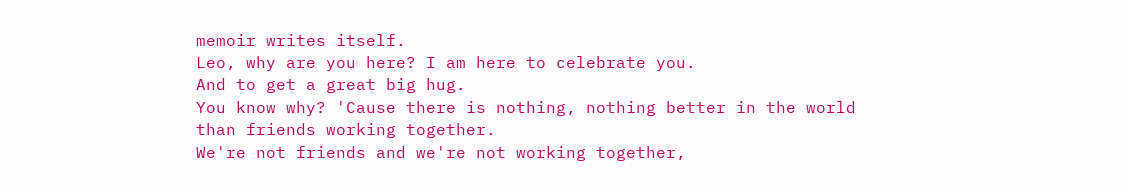memoir writes itself.
Leo, why are you here? I am here to celebrate you.
And to get a great big hug.
You know why? 'Cause there is nothing, nothing better in the world than friends working together.
We're not friends and we're not working together,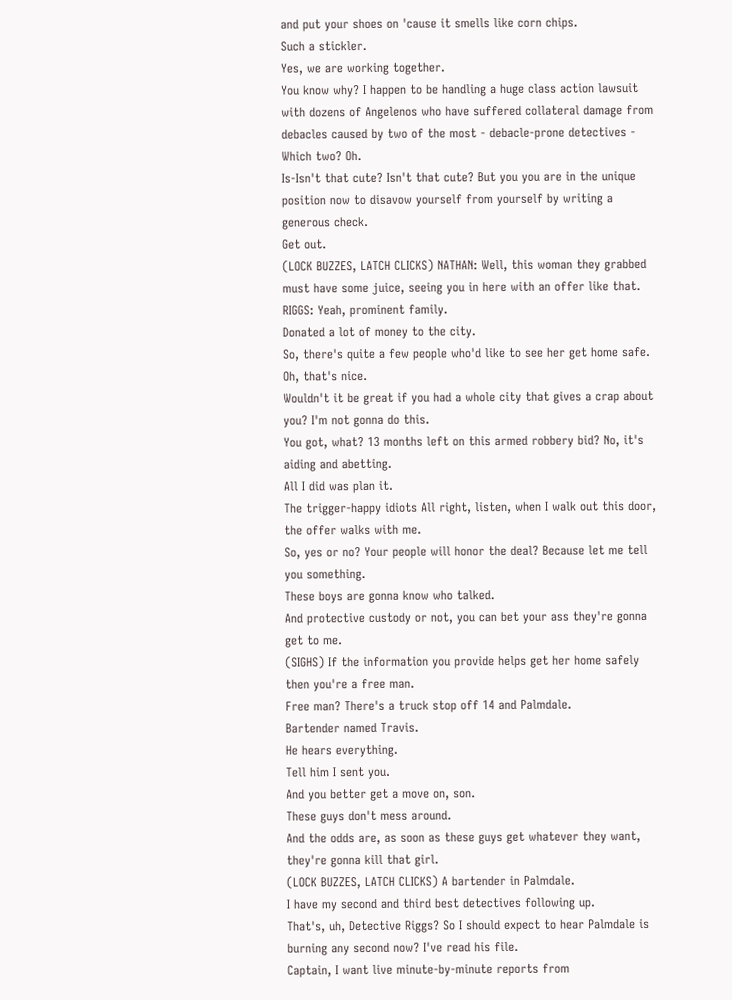and put your shoes on 'cause it smells like corn chips.
Such a stickler.
Yes, we are working together.
You know why? I happen to be handling a huge class action lawsuit with dozens of Angelenos who have suffered collateral damage from debacles caused by two of the most - debacle-prone detectives - Which two? Oh.
Is-Isn't that cute? Isn't that cute? But you you are in the unique position now to disavow yourself from yourself by writing a generous check.
Get out.
(LOCK BUZZES, LATCH CLICKS) NATHAN: Well, this woman they grabbed must have some juice, seeing you in here with an offer like that.
RIGGS: Yeah, prominent family.
Donated a lot of money to the city.
So, there's quite a few people who'd like to see her get home safe.
Oh, that's nice.
Wouldn't it be great if you had a whole city that gives a crap about you? I'm not gonna do this.
You got, what? 13 months left on this armed robbery bid? No, it's aiding and abetting.
All I did was plan it.
The trigger-happy idiots All right, listen, when I walk out this door, the offer walks with me.
So, yes or no? Your people will honor the deal? Because let me tell you something.
These boys are gonna know who talked.
And protective custody or not, you can bet your ass they're gonna get to me.
(SIGHS) If the information you provide helps get her home safely then you're a free man.
Free man? There's a truck stop off 14 and Palmdale.
Bartender named Travis.
He hears everything.
Tell him I sent you.
And you better get a move on, son.
These guys don't mess around.
And the odds are, as soon as these guys get whatever they want, they're gonna kill that girl.
(LOCK BUZZES, LATCH CLICKS) A bartender in Palmdale.
I have my second and third best detectives following up.
That's, uh, Detective Riggs? So I should expect to hear Palmdale is burning any second now? I've read his file.
Captain, I want live minute-by-minute reports from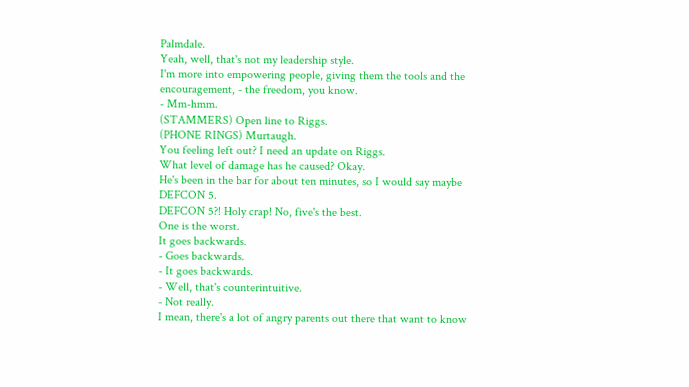Palmdale.
Yeah, well, that's not my leadership style.
I'm more into empowering people, giving them the tools and the encouragement, - the freedom, you know.
- Mm-hmm.
(STAMMERS) Open line to Riggs.
(PHONE RINGS) Murtaugh.
You feeling left out? I need an update on Riggs.
What level of damage has he caused? Okay.
He's been in the bar for about ten minutes, so I would say maybe DEFCON 5.
DEFCON 5?! Holy crap! No, five's the best.
One is the worst.
It goes backwards.
- Goes backwards.
- It goes backwards.
- Well, that's counterintuitive.
- Not really.
I mean, there's a lot of angry parents out there that want to know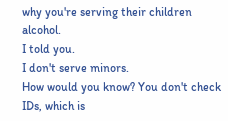why you're serving their children alcohol.
I told you.
I don't serve minors.
How would you know? You don't check IDs, which is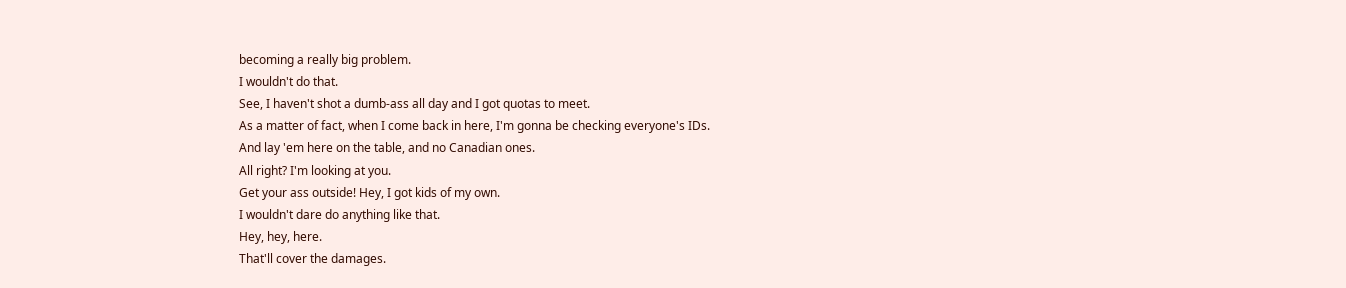becoming a really big problem.
I wouldn't do that.
See, I haven't shot a dumb-ass all day and I got quotas to meet.
As a matter of fact, when I come back in here, I'm gonna be checking everyone's IDs.
And lay 'em here on the table, and no Canadian ones.
All right? I'm looking at you.
Get your ass outside! Hey, I got kids of my own.
I wouldn't dare do anything like that.
Hey, hey, here.
That'll cover the damages.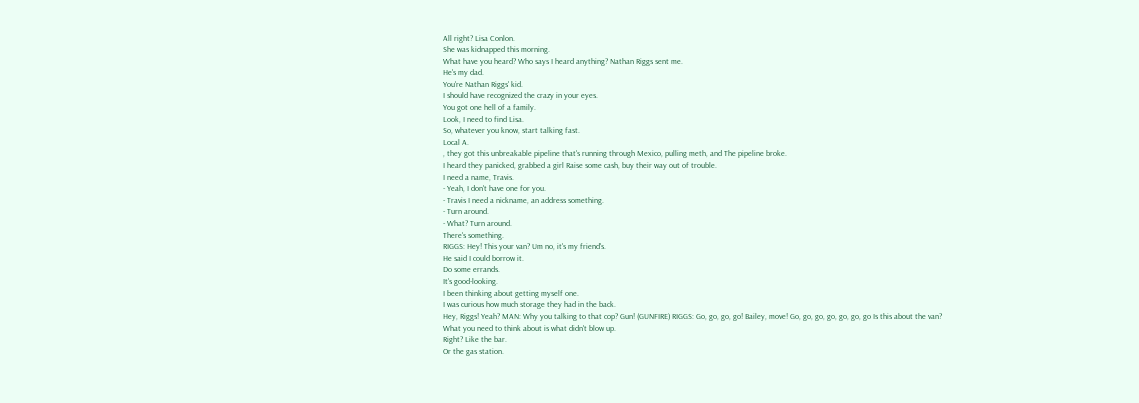All right? Lisa Conlon.
She was kidnapped this morning.
What have you heard? Who says I heard anything? Nathan Riggs sent me.
He's my dad.
You're Nathan Riggs' kid.
I should have recognized the crazy in your eyes.
You got one hell of a family.
Look, I need to find Lisa.
So, whatever you know, start talking fast.
Local A.
, they got this unbreakable pipeline that's running through Mexico, pulling meth, and The pipeline broke.
I heard they panicked, grabbed a girl Raise some cash, buy their way out of trouble.
I need a name, Travis.
- Yeah, I don't have one for you.
- Travis I need a nickname, an address something.
- Turn around.
- What? Turn around.
There's something.
RIGGS: Hey! This your van? Um no, it's my friend's.
He said I could borrow it.
Do some errands.
It's good-looking.
I been thinking about getting myself one.
I was curious how much storage they had in the back.
Hey, Riggs! Yeah? MAN: Why you talking to that cop? Gun! (GUNFIRE) RIGGS: Go, go, go, go! Bailey, move! Go, go, go, go, go, go, go Is this about the van? What you need to think about is what didn't blow up.
Right? Like the bar.
Or the gas station.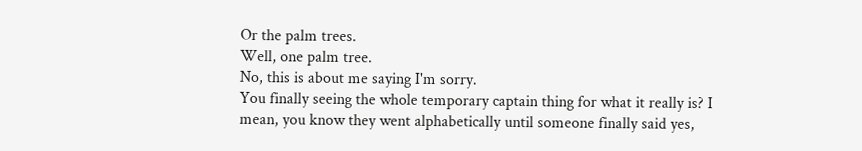Or the palm trees.
Well, one palm tree.
No, this is about me saying I'm sorry.
You finally seeing the whole temporary captain thing for what it really is? I mean, you know they went alphabetically until someone finally said yes,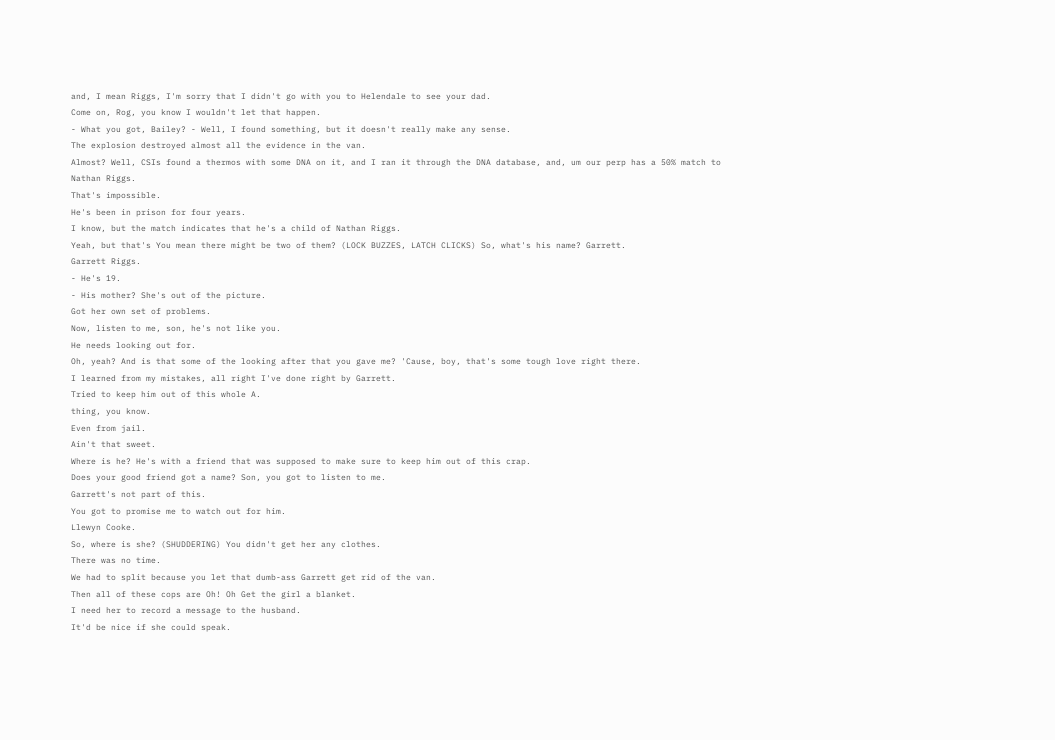and, I mean Riggs, I'm sorry that I didn't go with you to Helendale to see your dad.
Come on, Rog, you know I wouldn't let that happen.
- What you got, Bailey? - Well, I found something, but it doesn't really make any sense.
The explosion destroyed almost all the evidence in the van.
Almost? Well, CSIs found a thermos with some DNA on it, and I ran it through the DNA database, and, um our perp has a 50% match to Nathan Riggs.
That's impossible.
He's been in prison for four years.
I know, but the match indicates that he's a child of Nathan Riggs.
Yeah, but that's You mean there might be two of them? (LOCK BUZZES, LATCH CLICKS) So, what's his name? Garrett.
Garrett Riggs.
- He's 19.
- His mother? She's out of the picture.
Got her own set of problems.
Now, listen to me, son, he's not like you.
He needs looking out for.
Oh, yeah? And is that some of the looking after that you gave me? 'Cause, boy, that's some tough love right there.
I learned from my mistakes, all right I've done right by Garrett.
Tried to keep him out of this whole A.
thing, you know.
Even from jail.
Ain't that sweet.
Where is he? He's with a friend that was supposed to make sure to keep him out of this crap.
Does your good friend got a name? Son, you got to listen to me.
Garrett's not part of this.
You got to promise me to watch out for him.
Llewyn Cooke.
So, where is she? (SHUDDERING) You didn't get her any clothes.
There was no time.
We had to split because you let that dumb-ass Garrett get rid of the van.
Then all of these cops are Oh! Oh Get the girl a blanket.
I need her to record a message to the husband.
It'd be nice if she could speak.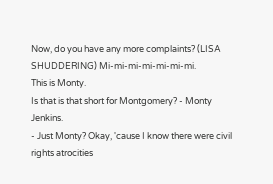Now, do you have any more complaints? (LISA SHUDDERING) Mi-mi-mi-mi-mi-mi-mi.
This is Monty.
Is that is that short for Montgomery? - Monty Jenkins.
- Just Monty? Okay, 'cause I know there were civil rights atrocities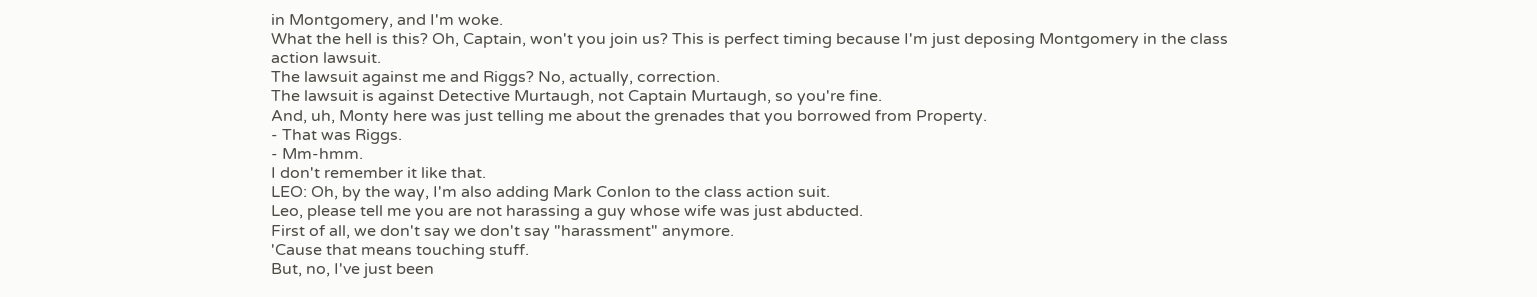in Montgomery, and I'm woke.
What the hell is this? Oh, Captain, won't you join us? This is perfect timing because I'm just deposing Montgomery in the class action lawsuit.
The lawsuit against me and Riggs? No, actually, correction.
The lawsuit is against Detective Murtaugh, not Captain Murtaugh, so you're fine.
And, uh, Monty here was just telling me about the grenades that you borrowed from Property.
- That was Riggs.
- Mm-hmm.
I don't remember it like that.
LEO: Oh, by the way, I'm also adding Mark Conlon to the class action suit.
Leo, please tell me you are not harassing a guy whose wife was just abducted.
First of all, we don't say we don't say "harassment" anymore.
'Cause that means touching stuff.
But, no, I've just been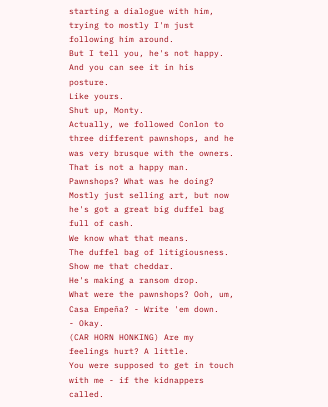starting a dialogue with him, trying to mostly I'm just following him around.
But I tell you, he's not happy.
And you can see it in his posture.
Like yours.
Shut up, Monty.
Actually, we followed Conlon to three different pawnshops, and he was very brusque with the owners.
That is not a happy man.
Pawnshops? What was he doing? Mostly just selling art, but now he's got a great big duffel bag full of cash.
We know what that means.
The duffel bag of litigiousness.
Show me that cheddar.
He's making a ransom drop.
What were the pawnshops? Ooh, um, Casa Empeña? - Write 'em down.
- Okay.
(CAR HORN HONKING) Are my feelings hurt? A little.
You were supposed to get in touch with me - if the kidnappers called.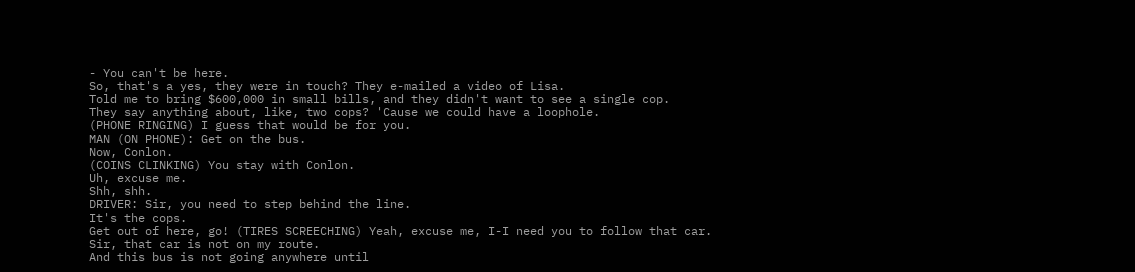- You can't be here.
So, that's a yes, they were in touch? They e-mailed a video of Lisa.
Told me to bring $600,000 in small bills, and they didn't want to see a single cop.
They say anything about, like, two cops? 'Cause we could have a loophole.
(PHONE RINGING) I guess that would be for you.
MAN (ON PHONE): Get on the bus.
Now, Conlon.
(COINS CLINKING) You stay with Conlon.
Uh, excuse me.
Shh, shh.
DRIVER: Sir, you need to step behind the line.
It's the cops.
Get out of here, go! (TIRES SCREECHING) Yeah, excuse me, I-I need you to follow that car.
Sir, that car is not on my route.
And this bus is not going anywhere until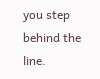you step behind the line.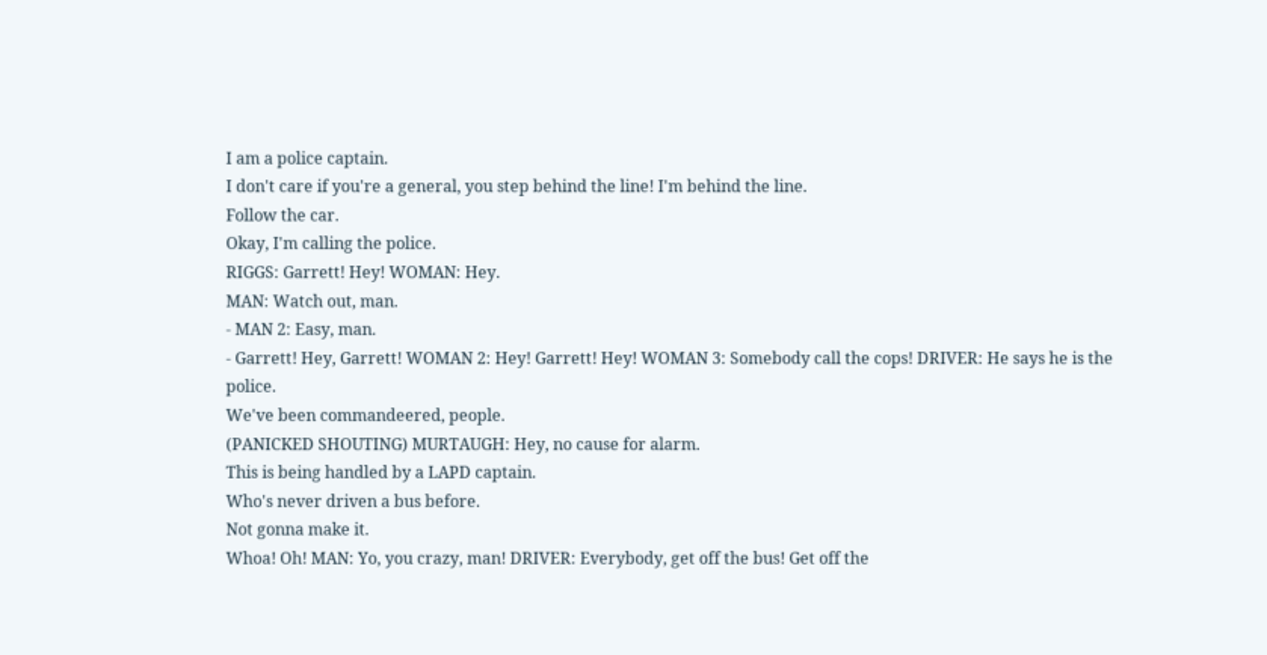I am a police captain.
I don't care if you're a general, you step behind the line! I'm behind the line.
Follow the car.
Okay, I'm calling the police.
RIGGS: Garrett! Hey! WOMAN: Hey.
MAN: Watch out, man.
- MAN 2: Easy, man.
- Garrett! Hey, Garrett! WOMAN 2: Hey! Garrett! Hey! WOMAN 3: Somebody call the cops! DRIVER: He says he is the police.
We've been commandeered, people.
(PANICKED SHOUTING) MURTAUGH: Hey, no cause for alarm.
This is being handled by a LAPD captain.
Who's never driven a bus before.
Not gonna make it.
Whoa! Oh! MAN: Yo, you crazy, man! DRIVER: Everybody, get off the bus! Get off the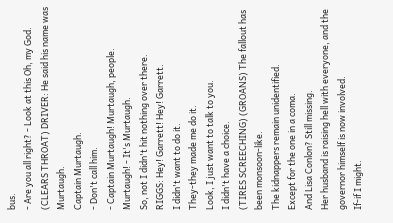bus.
- Are you all right? - Look at this Oh, my God.
(CLEARS THROAT) DRIVER: He said his name was Murtaugh.
Captain Murtaugh.
- Don't call him.
- Captain Murtaugh! Murtaugh, people.
Murtaugh! - It's Murtaugh.
So, not I didn't hit nothing over there.
RIGGS: Hey! Garrett! Hey! Garrett.
I didn't want to do it.
They-they made me do it.
Look, I just want to talk to you.
I didn't have a choice.
(TIRES SCREECHING) (GROANS) The fallout has been monsoon-like.
The kidnappers remain unidentified.
Except for the one in a coma.
And Lisa Conlon? Still missing.
Her husband is raising hell with everyone, and the governor himself is now involved.
If-if I might.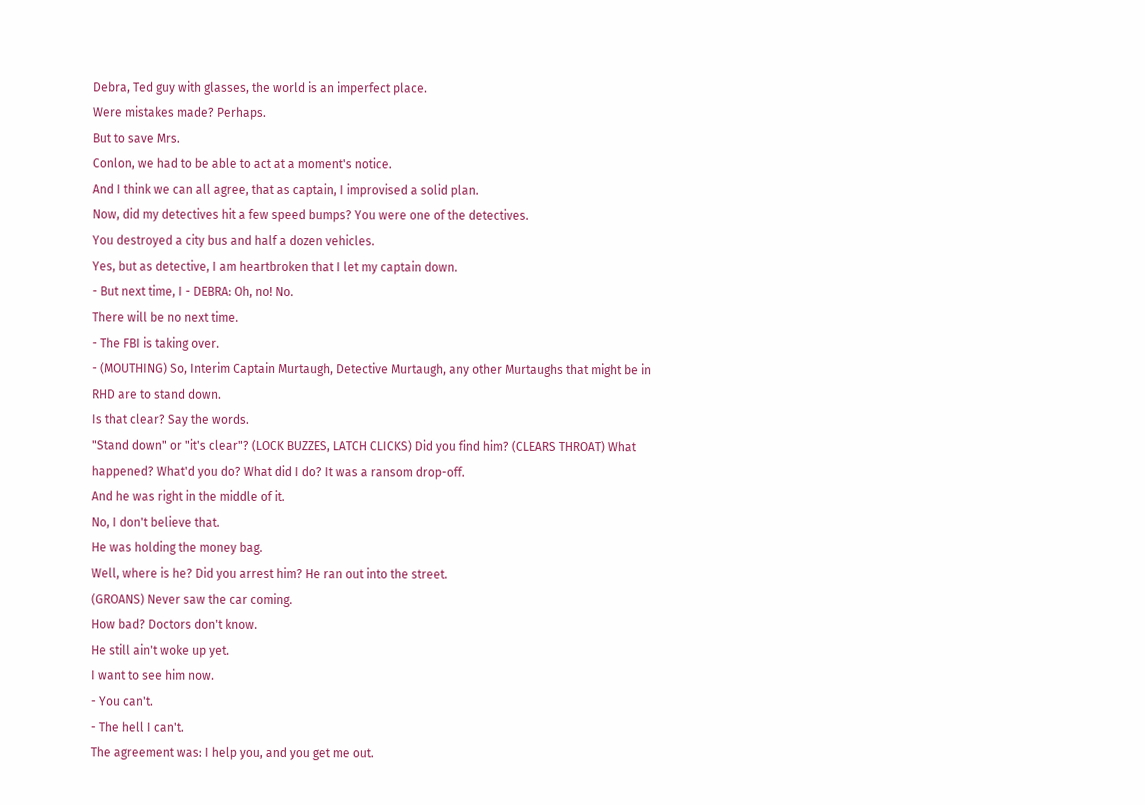Debra, Ted guy with glasses, the world is an imperfect place.
Were mistakes made? Perhaps.
But to save Mrs.
Conlon, we had to be able to act at a moment's notice.
And I think we can all agree, that as captain, I improvised a solid plan.
Now, did my detectives hit a few speed bumps? You were one of the detectives.
You destroyed a city bus and half a dozen vehicles.
Yes, but as detective, I am heartbroken that I let my captain down.
- But next time, I - DEBRA: Oh, no! No.
There will be no next time.
- The FBI is taking over.
- (MOUTHING) So, Interim Captain Murtaugh, Detective Murtaugh, any other Murtaughs that might be in RHD are to stand down.
Is that clear? Say the words.
"Stand down" or "it's clear"? (LOCK BUZZES, LATCH CLICKS) Did you find him? (CLEARS THROAT) What happened? What'd you do? What did I do? It was a ransom drop-off.
And he was right in the middle of it.
No, I don't believe that.
He was holding the money bag.
Well, where is he? Did you arrest him? He ran out into the street.
(GROANS) Never saw the car coming.
How bad? Doctors don't know.
He still ain't woke up yet.
I want to see him now.
- You can't.
- The hell I can't.
The agreement was: I help you, and you get me out.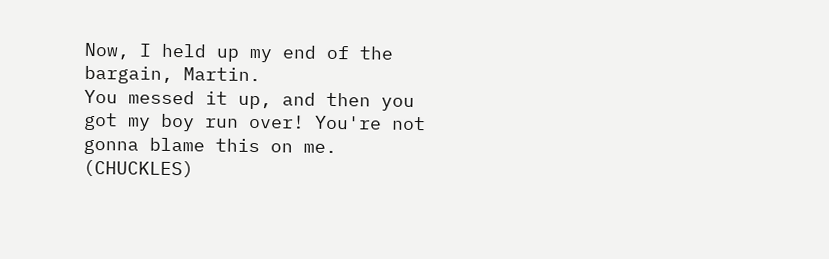Now, I held up my end of the bargain, Martin.
You messed it up, and then you got my boy run over! You're not gonna blame this on me.
(CHUCKLES)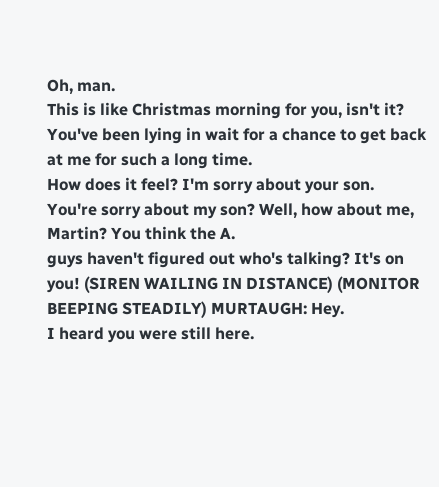Oh, man.
This is like Christmas morning for you, isn't it? You've been lying in wait for a chance to get back at me for such a long time.
How does it feel? I'm sorry about your son.
You're sorry about my son? Well, how about me, Martin? You think the A.
guys haven't figured out who's talking? It's on you! (SIREN WAILING IN DISTANCE) (MONITOR BEEPING STEADILY) MURTAUGH: Hey.
I heard you were still here.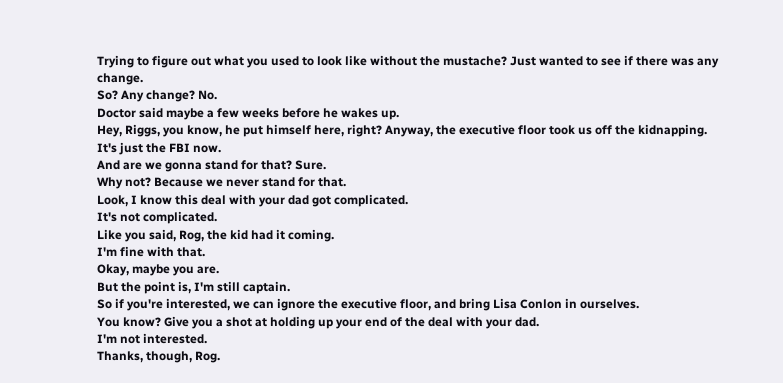Trying to figure out what you used to look like without the mustache? Just wanted to see if there was any change.
So? Any change? No.
Doctor said maybe a few weeks before he wakes up.
Hey, Riggs, you know, he put himself here, right? Anyway, the executive floor took us off the kidnapping.
It's just the FBI now.
And are we gonna stand for that? Sure.
Why not? Because we never stand for that.
Look, I know this deal with your dad got complicated.
It's not complicated.
Like you said, Rog, the kid had it coming.
I'm fine with that.
Okay, maybe you are.
But the point is, I'm still captain.
So if you're interested, we can ignore the executive floor, and bring Lisa Conlon in ourselves.
You know? Give you a shot at holding up your end of the deal with your dad.
I'm not interested.
Thanks, though, Rog.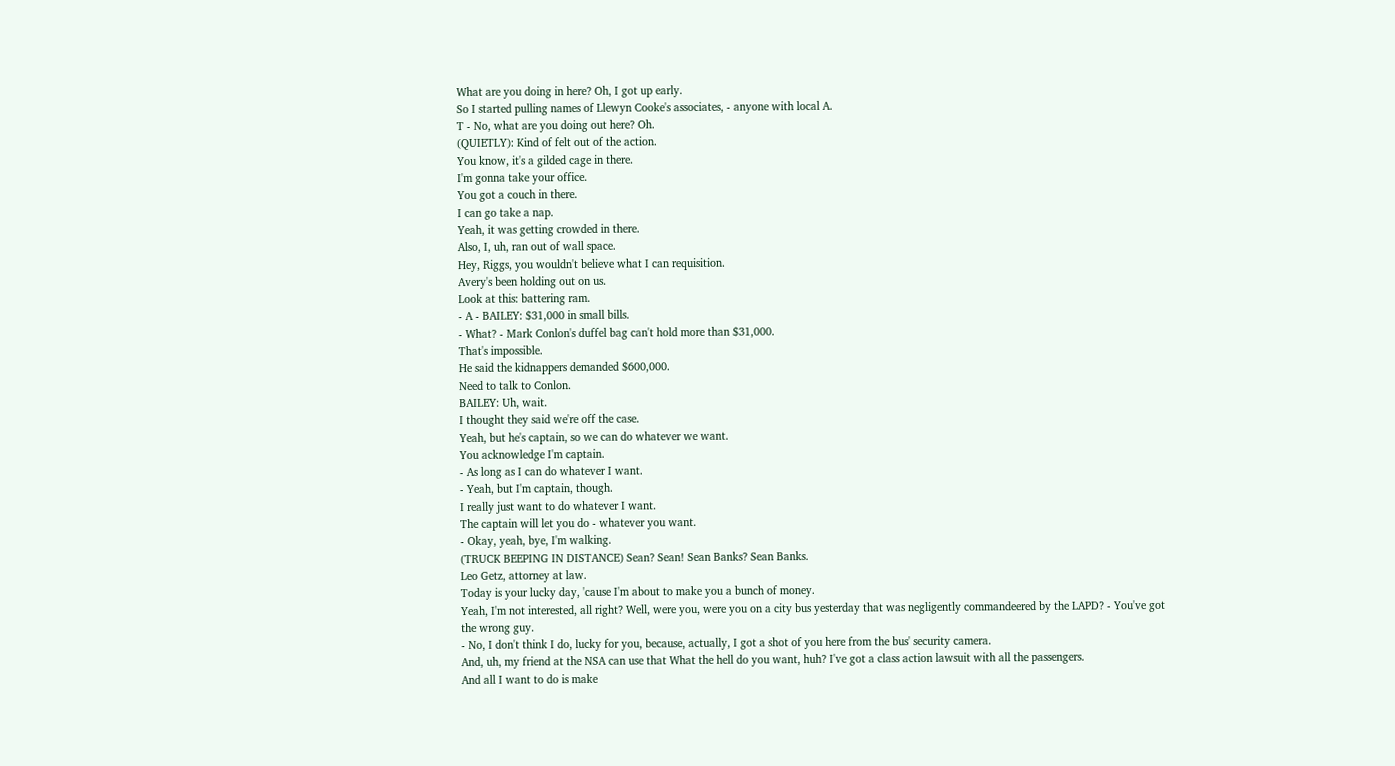What are you doing in here? Oh, I got up early.
So I started pulling names of Llewyn Cooke's associates, - anyone with local A.
T - No, what are you doing out here? Oh.
(QUIETLY): Kind of felt out of the action.
You know, it's a gilded cage in there.
I'm gonna take your office.
You got a couch in there.
I can go take a nap.
Yeah, it was getting crowded in there.
Also, I, uh, ran out of wall space.
Hey, Riggs, you wouldn't believe what I can requisition.
Avery's been holding out on us.
Look at this: battering ram.
- A - BAILEY: $31,000 in small bills.
- What? - Mark Conlon's duffel bag can't hold more than $31,000.
That's impossible.
He said the kidnappers demanded $600,000.
Need to talk to Conlon.
BAILEY: Uh, wait.
I thought they said we're off the case.
Yeah, but he's captain, so we can do whatever we want.
You acknowledge I'm captain.
- As long as I can do whatever I want.
- Yeah, but I'm captain, though.
I really just want to do whatever I want.
The captain will let you do - whatever you want.
- Okay, yeah, bye, I'm walking.
(TRUCK BEEPING IN DISTANCE) Sean? Sean! Sean Banks? Sean Banks.
Leo Getz, attorney at law.
Today is your lucky day, 'cause I'm about to make you a bunch of money.
Yeah, I'm not interested, all right? Well, were you, were you on a city bus yesterday that was negligently commandeered by the LAPD? - You've got the wrong guy.
- No, I don't think I do, lucky for you, because, actually, I got a shot of you here from the bus' security camera.
And, uh, my friend at the NSA can use that What the hell do you want, huh? I've got a class action lawsuit with all the passengers.
And all I want to do is make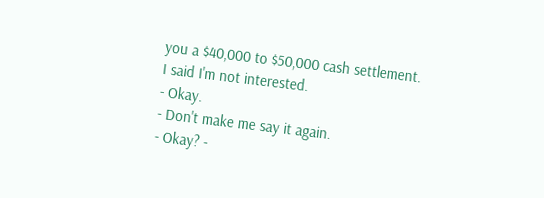you a $40,000 to $50,000 cash settlement.
I said I'm not interested.
- Okay.
- Don't make me say it again.
- Okay? -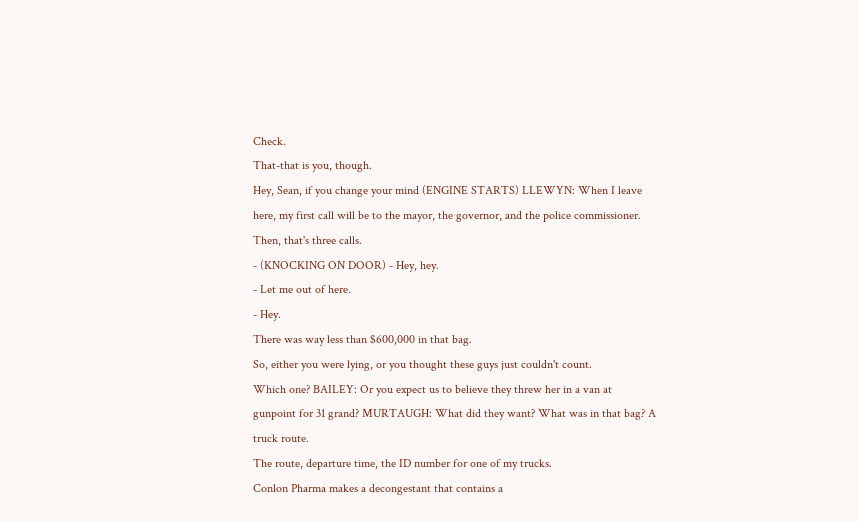Check.
That-that is you, though.
Hey, Sean, if you change your mind (ENGINE STARTS) LLEWYN: When I leave here, my first call will be to the mayor, the governor, and the police commissioner.
Then, that's three calls.
- (KNOCKING ON DOOR) - Hey, hey.
- Let me out of here.
- Hey.
There was way less than $600,000 in that bag.
So, either you were lying, or you thought these guys just couldn't count.
Which one? BAILEY: Or you expect us to believe they threw her in a van at gunpoint for 31 grand? MURTAUGH: What did they want? What was in that bag? A truck route.
The route, departure time, the ID number for one of my trucks.
Conlon Pharma makes a decongestant that contains a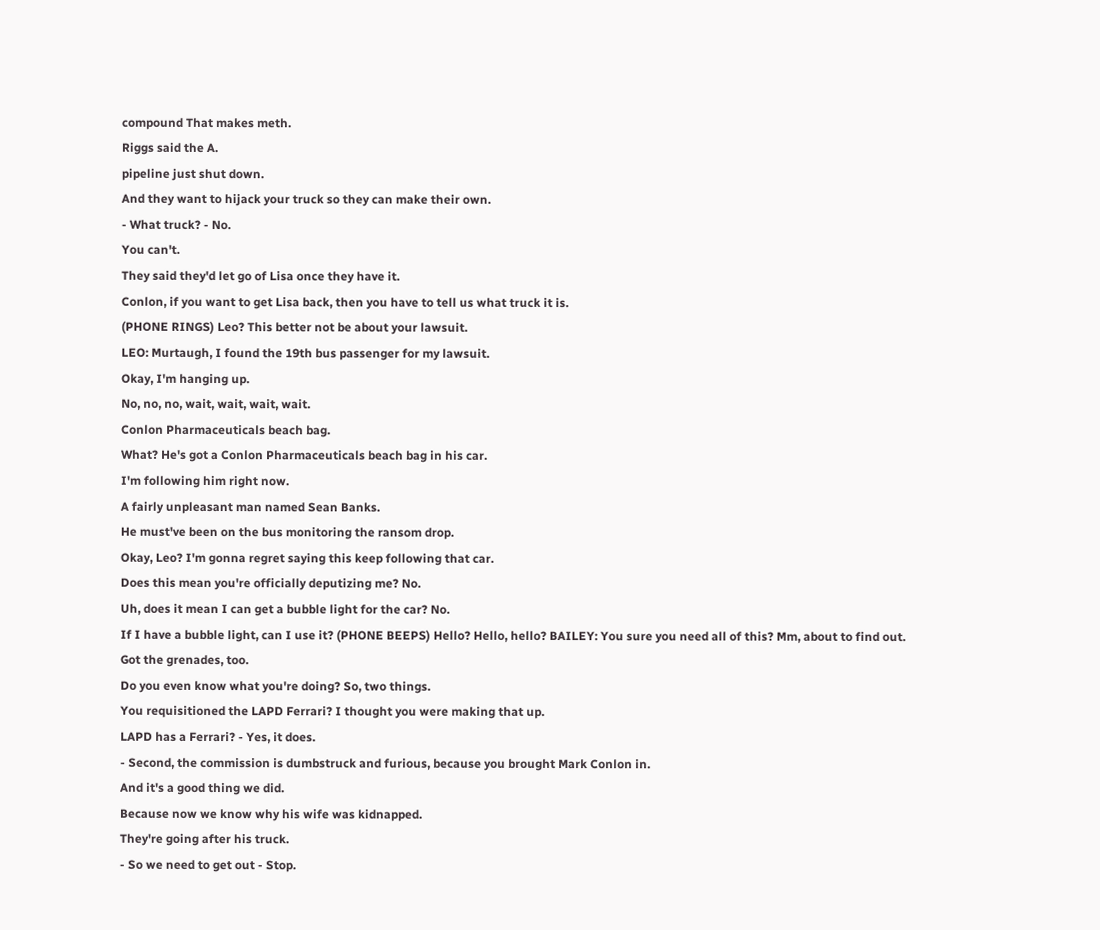compound That makes meth.
Riggs said the A.
pipeline just shut down.
And they want to hijack your truck so they can make their own.
- What truck? - No.
You can't.
They said they'd let go of Lisa once they have it.
Conlon, if you want to get Lisa back, then you have to tell us what truck it is.
(PHONE RINGS) Leo? This better not be about your lawsuit.
LEO: Murtaugh, I found the 19th bus passenger for my lawsuit.
Okay, I'm hanging up.
No, no, no, wait, wait, wait, wait.
Conlon Pharmaceuticals beach bag.
What? He's got a Conlon Pharmaceuticals beach bag in his car.
I'm following him right now.
A fairly unpleasant man named Sean Banks.
He must've been on the bus monitoring the ransom drop.
Okay, Leo? I'm gonna regret saying this keep following that car.
Does this mean you're officially deputizing me? No.
Uh, does it mean I can get a bubble light for the car? No.
If I have a bubble light, can I use it? (PHONE BEEPS) Hello? Hello, hello? BAILEY: You sure you need all of this? Mm, about to find out.
Got the grenades, too.
Do you even know what you're doing? So, two things.
You requisitioned the LAPD Ferrari? I thought you were making that up.
LAPD has a Ferrari? - Yes, it does.
- Second, the commission is dumbstruck and furious, because you brought Mark Conlon in.
And it's a good thing we did.
Because now we know why his wife was kidnapped.
They're going after his truck.
- So we need to get out - Stop.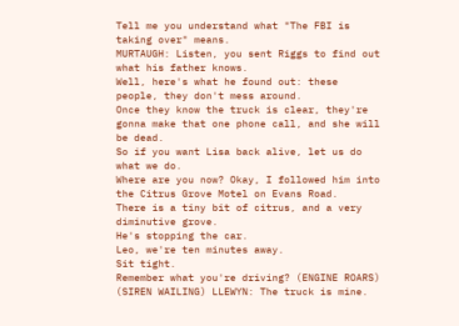Tell me you understand what "The FBI is taking over" means.
MURTAUGH: Listen, you sent Riggs to find out what his father knows.
Well, here's what he found out: these people, they don't mess around.
Once they know the truck is clear, they're gonna make that one phone call, and she will be dead.
So if you want Lisa back alive, let us do what we do.
Where are you now? Okay, I followed him into the Citrus Grove Motel on Evans Road.
There is a tiny bit of citrus, and a very diminutive grove.
He's stopping the car.
Leo, we're ten minutes away.
Sit tight.
Remember what you're driving? (ENGINE ROARS) (SIREN WAILING) LLEWYN: The truck is mine.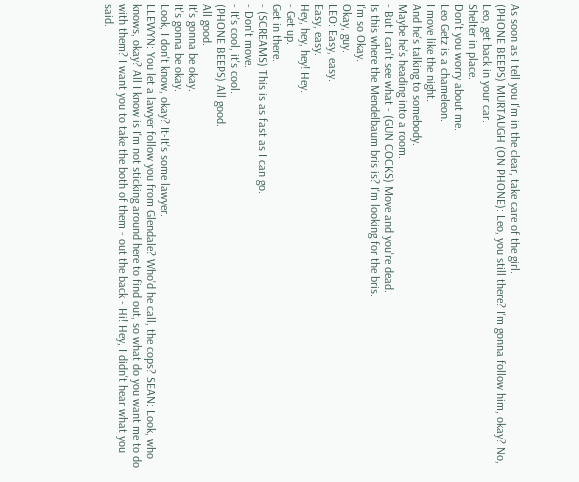As soon as I tell you I'm in the clear, take care of the girl.
(PHONE BEEPS) MURTAUGH (ON PHONE): Leo, you still there? I'm gonna follow him, okay? No, Leo, get back in your car.
Shelter in place.
Don't you worry about me.
Leo Getz is a chameleon.
I move like the night.
And he's talking to somebody.
Maybe he's heading into a room.
- But I can't see what - (GUN COCKS) Move and you're dead.
Is this where the Mendelbaum bris is? I'm looking for the bris.
I'm so Okay.
Okay, guy.
LEO: Easy, easy.
Easy, easy.
Hey, hey, hey! Hey.
- Get up.
Get in there.
- (SCREAMS) This is as fast as I can go.
- Don't move.
- It's cool, it's cool.
(PHONE BEEPS) All good.
All good.
It's gonna be okay.
It's gonna be okay.
Look, I don't know, okay? It-It's some lawyer.
LLEWYN: You let a lawyer follow you from Glendale? Who'd he call, the cops? SEAN: Look, who knows, okay? All I know is I'm not sticking around here to find out, so what do you want me to do with them? I want you to take the both of them - out the back - Hi! Hey, I didn't hear what you said.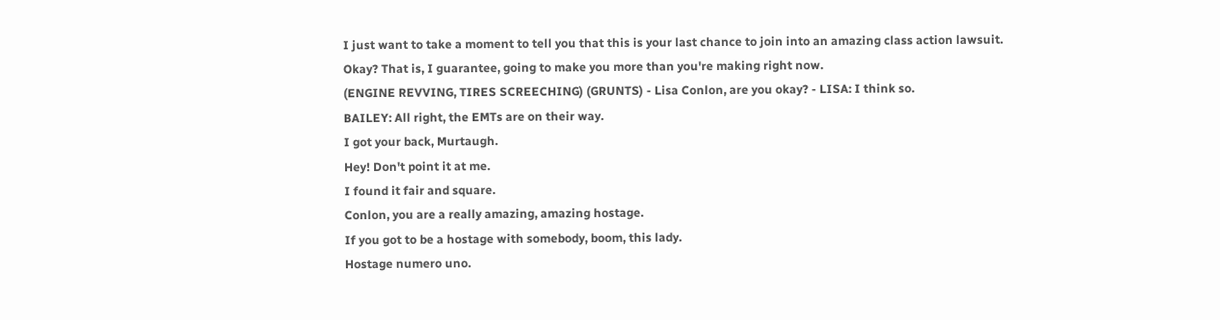I just want to take a moment to tell you that this is your last chance to join into an amazing class action lawsuit.
Okay? That is, I guarantee, going to make you more than you're making right now.
(ENGINE REVVING, TIRES SCREECHING) (GRUNTS) - Lisa Conlon, are you okay? - LISA: I think so.
BAILEY: All right, the EMTs are on their way.
I got your back, Murtaugh.
Hey! Don't point it at me.
I found it fair and square.
Conlon, you are a really amazing, amazing hostage.
If you got to be a hostage with somebody, boom, this lady.
Hostage numero uno.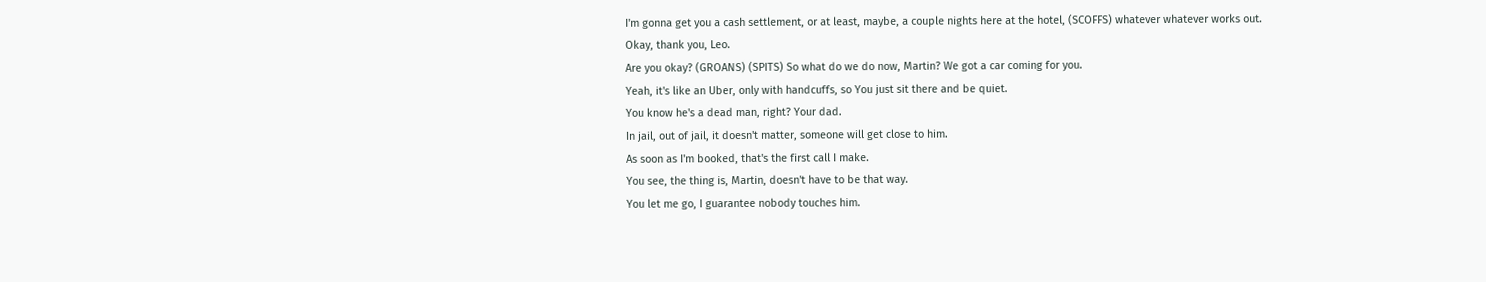I'm gonna get you a cash settlement, or at least, maybe, a couple nights here at the hotel, (SCOFFS) whatever whatever works out.
Okay, thank you, Leo.
Are you okay? (GROANS) (SPITS) So what do we do now, Martin? We got a car coming for you.
Yeah, it's like an Uber, only with handcuffs, so You just sit there and be quiet.
You know he's a dead man, right? Your dad.
In jail, out of jail, it doesn't matter, someone will get close to him.
As soon as I'm booked, that's the first call I make.
You see, the thing is, Martin, doesn't have to be that way.
You let me go, I guarantee nobody touches him.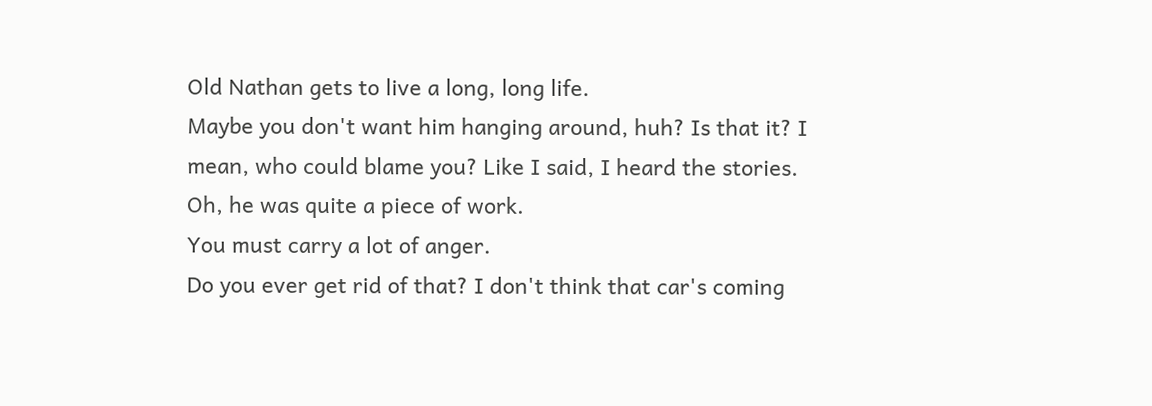Old Nathan gets to live a long, long life.
Maybe you don't want him hanging around, huh? Is that it? I mean, who could blame you? Like I said, I heard the stories.
Oh, he was quite a piece of work.
You must carry a lot of anger.
Do you ever get rid of that? I don't think that car's coming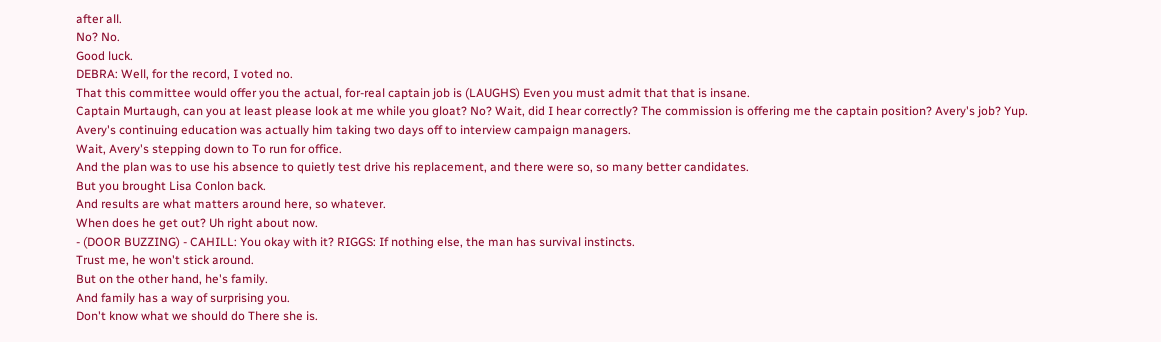after all.
No? No.
Good luck.
DEBRA: Well, for the record, I voted no.
That this committee would offer you the actual, for-real captain job is (LAUGHS) Even you must admit that that is insane.
Captain Murtaugh, can you at least please look at me while you gloat? No? Wait, did I hear correctly? The commission is offering me the captain position? Avery's job? Yup.
Avery's continuing education was actually him taking two days off to interview campaign managers.
Wait, Avery's stepping down to To run for office.
And the plan was to use his absence to quietly test drive his replacement, and there were so, so many better candidates.
But you brought Lisa Conlon back.
And results are what matters around here, so whatever.
When does he get out? Uh right about now.
- (DOOR BUZZING) - CAHILL: You okay with it? RIGGS: If nothing else, the man has survival instincts.
Trust me, he won't stick around.
But on the other hand, he's family.
And family has a way of surprising you.
Don't know what we should do There she is.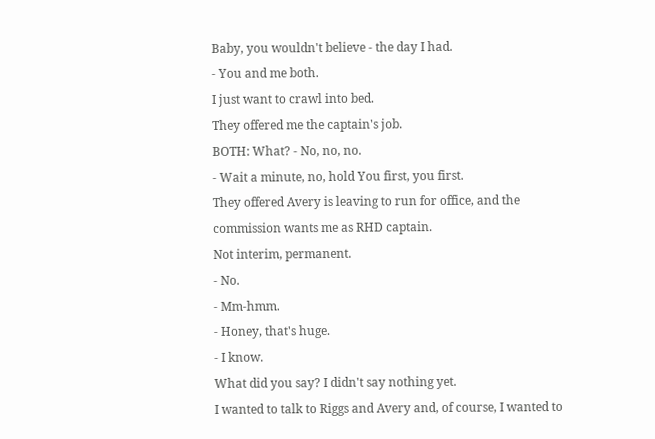Baby, you wouldn't believe - the day I had.
- You and me both.
I just want to crawl into bed.
They offered me the captain's job.
BOTH: What? - No, no, no.
- Wait a minute, no, hold You first, you first.
They offered Avery is leaving to run for office, and the commission wants me as RHD captain.
Not interim, permanent.
- No.
- Mm-hmm.
- Honey, that's huge.
- I know.
What did you say? I didn't say nothing yet.
I wanted to talk to Riggs and Avery and, of course, I wanted to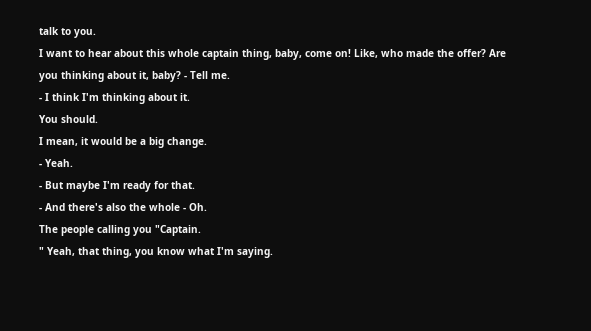talk to you.
I want to hear about this whole captain thing, baby, come on! Like, who made the offer? Are you thinking about it, baby? - Tell me.
- I think I'm thinking about it.
You should.
I mean, it would be a big change.
- Yeah.
- But maybe I'm ready for that.
- And there's also the whole - Oh.
The people calling you "Captain.
" Yeah, that thing, you know what I'm saying.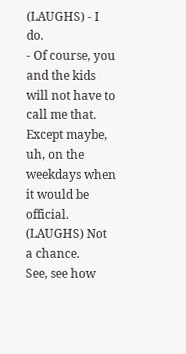(LAUGHS) - I do.
- Of course, you and the kids will not have to call me that.
Except maybe, uh, on the weekdays when it would be official.
(LAUGHS) Not a chance.
See, see how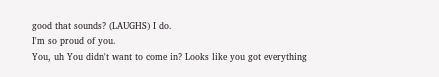good that sounds? (LAUGHS) I do.
I'm so proud of you.
You, uh You didn't want to come in? Looks like you got everything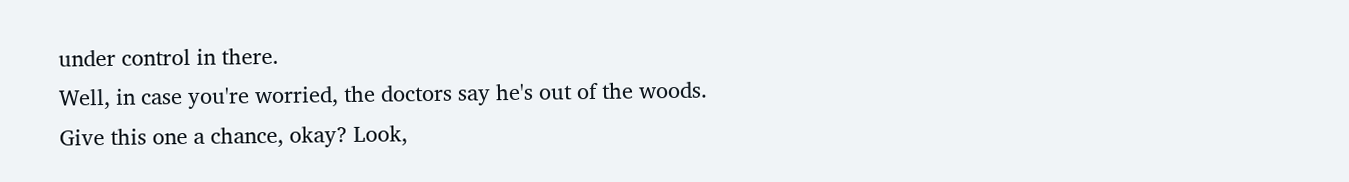under control in there.
Well, in case you're worried, the doctors say he's out of the woods.
Give this one a chance, okay? Look,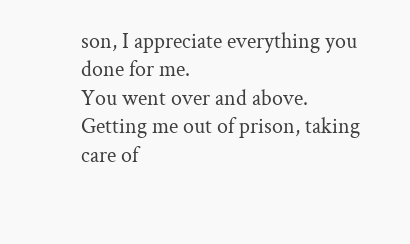son, I appreciate everything you done for me.
You went over and above.
Getting me out of prison, taking care of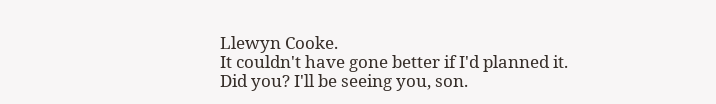Llewyn Cooke.
It couldn't have gone better if I'd planned it.
Did you? I'll be seeing you, son.